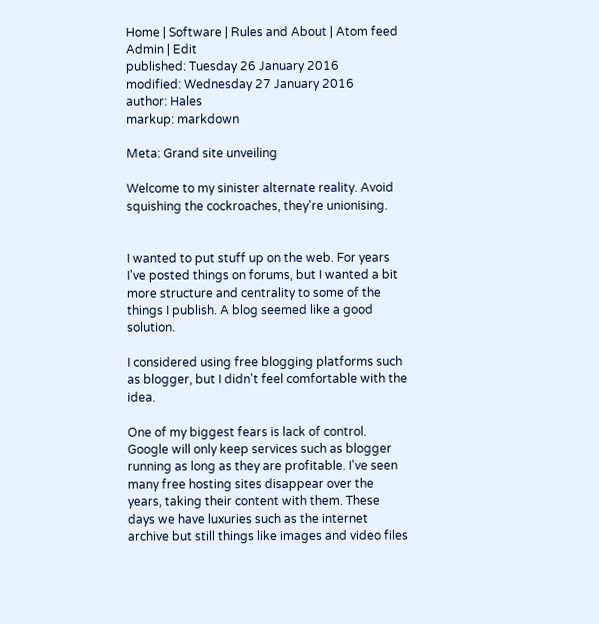Home | Software | Rules and About | Atom feed
Admin | Edit
published: Tuesday 26 January 2016
modified: Wednesday 27 January 2016
author: Hales
markup: markdown

Meta: Grand site unveiling

Welcome to my sinister alternate reality. Avoid squishing the cockroaches, they're unionising.


I wanted to put stuff up on the web. For years I've posted things on forums, but I wanted a bit more structure and centrality to some of the things I publish. A blog seemed like a good solution.

I considered using free blogging platforms such as blogger, but I didn't feel comfortable with the idea.

One of my biggest fears is lack of control. Google will only keep services such as blogger running as long as they are profitable. I've seen many free hosting sites disappear over the years, taking their content with them. These days we have luxuries such as the internet archive but still things like images and video files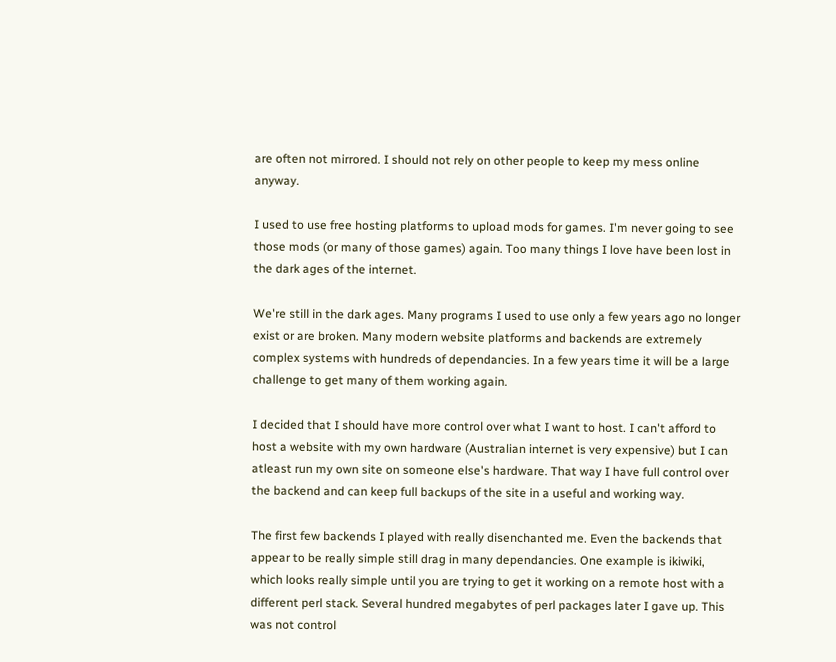are often not mirrored. I should not rely on other people to keep my mess online anyway.

I used to use free hosting platforms to upload mods for games. I'm never going to see those mods (or many of those games) again. Too many things I love have been lost in the dark ages of the internet.

We're still in the dark ages. Many programs I used to use only a few years ago no longer exist or are broken. Many modern website platforms and backends are extremely complex systems with hundreds of dependancies. In a few years time it will be a large challenge to get many of them working again.

I decided that I should have more control over what I want to host. I can't afford to host a website with my own hardware (Australian internet is very expensive) but I can atleast run my own site on someone else's hardware. That way I have full control over the backend and can keep full backups of the site in a useful and working way.

The first few backends I played with really disenchanted me. Even the backends that appear to be really simple still drag in many dependancies. One example is ikiwiki, which looks really simple until you are trying to get it working on a remote host with a different perl stack. Several hundred megabytes of perl packages later I gave up. This was not control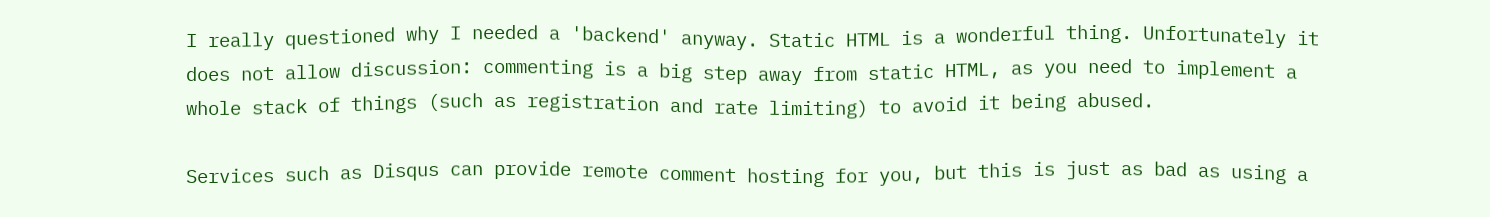I really questioned why I needed a 'backend' anyway. Static HTML is a wonderful thing. Unfortunately it does not allow discussion: commenting is a big step away from static HTML, as you need to implement a whole stack of things (such as registration and rate limiting) to avoid it being abused.

Services such as Disqus can provide remote comment hosting for you, but this is just as bad as using a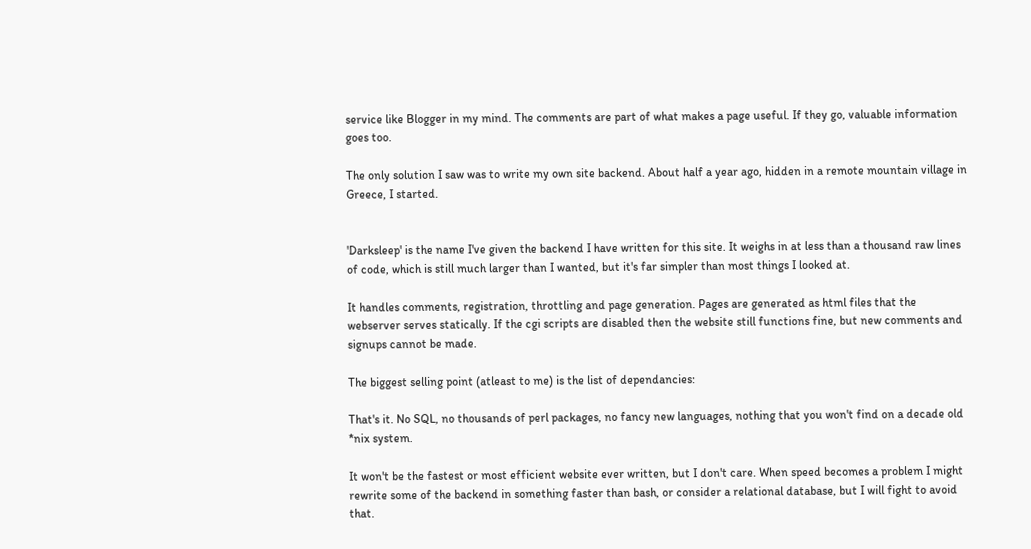service like Blogger in my mind. The comments are part of what makes a page useful. If they go, valuable information goes too.

The only solution I saw was to write my own site backend. About half a year ago, hidden in a remote mountain village in Greece, I started.


'Darksleep' is the name I've given the backend I have written for this site. It weighs in at less than a thousand raw lines of code, which is still much larger than I wanted, but it's far simpler than most things I looked at.

It handles comments, registration, throttling and page generation. Pages are generated as html files that the webserver serves statically. If the cgi scripts are disabled then the website still functions fine, but new comments and signups cannot be made.

The biggest selling point (atleast to me) is the list of dependancies:

That's it. No SQL, no thousands of perl packages, no fancy new languages, nothing that you won't find on a decade old *nix system.

It won't be the fastest or most efficient website ever written, but I don't care. When speed becomes a problem I might rewrite some of the backend in something faster than bash, or consider a relational database, but I will fight to avoid that.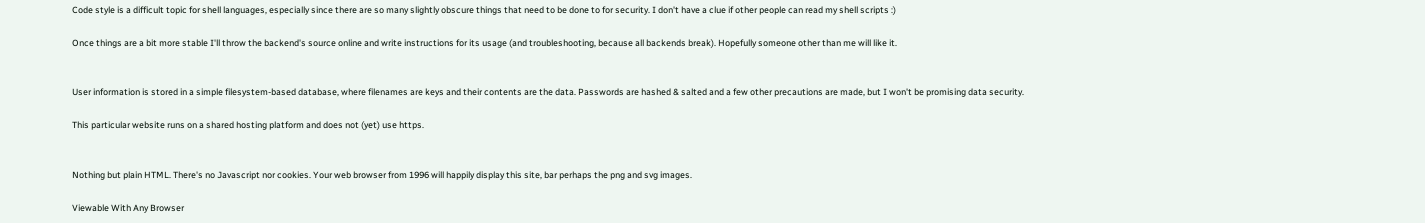Code style is a difficult topic for shell languages, especially since there are so many slightly obscure things that need to be done to for security. I don't have a clue if other people can read my shell scripts :)

Once things are a bit more stable I'll throw the backend's source online and write instructions for its usage (and troubleshooting, because all backends break). Hopefully someone other than me will like it.


User information is stored in a simple filesystem-based database, where filenames are keys and their contents are the data. Passwords are hashed & salted and a few other precautions are made, but I won't be promising data security.

This particular website runs on a shared hosting platform and does not (yet) use https.


Nothing but plain HTML. There's no Javascript nor cookies. Your web browser from 1996 will happily display this site, bar perhaps the png and svg images.

Viewable With Any Browser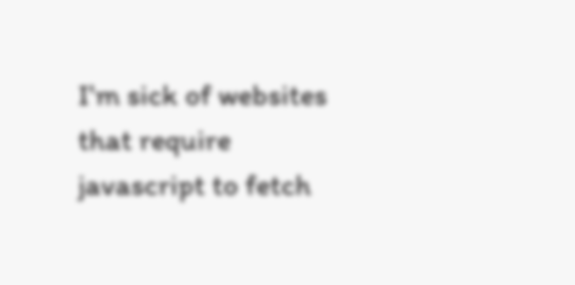I'm sick of websites that require javascript to fetch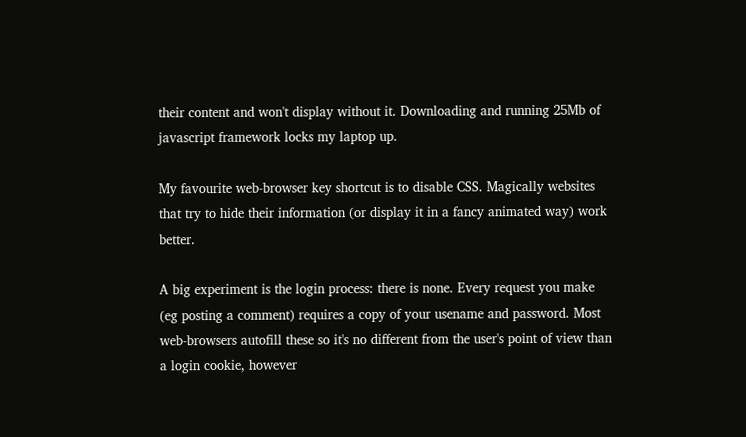their content and won't display without it. Downloading and running 25Mb of javascript framework locks my laptop up.

My favourite web-browser key shortcut is to disable CSS. Magically websites that try to hide their information (or display it in a fancy animated way) work better.

A big experiment is the login process: there is none. Every request you make (eg posting a comment) requires a copy of your usename and password. Most web-browsers autofill these so it's no different from the user's point of view than a login cookie, however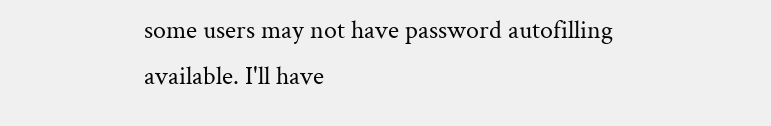some users may not have password autofilling available. I'll have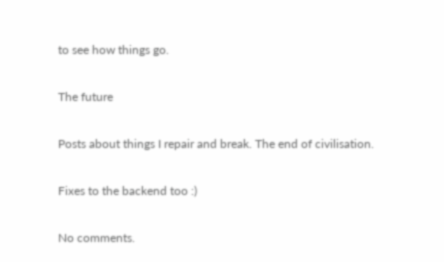to see how things go.

The future

Posts about things I repair and break. The end of civilisation.

Fixes to the backend too :)

No comments.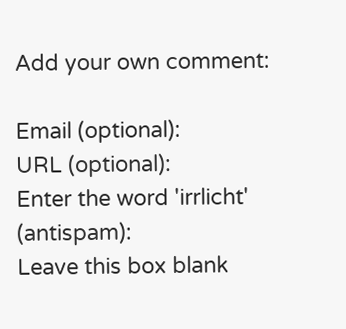Add your own comment:

Email (optional):
URL (optional):
Enter the word 'irrlicht' (antispam):
Leave this box blank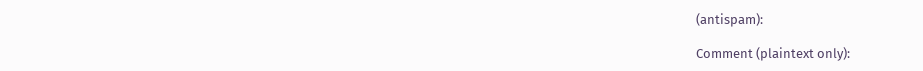(antispam):

Comment (plaintext only):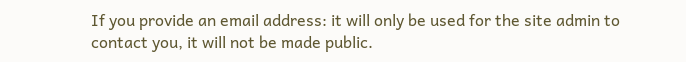If you provide an email address: it will only be used for the site admin to contact you, it will not be made public.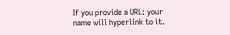If you provide a URL: your name will hyperlink to it.